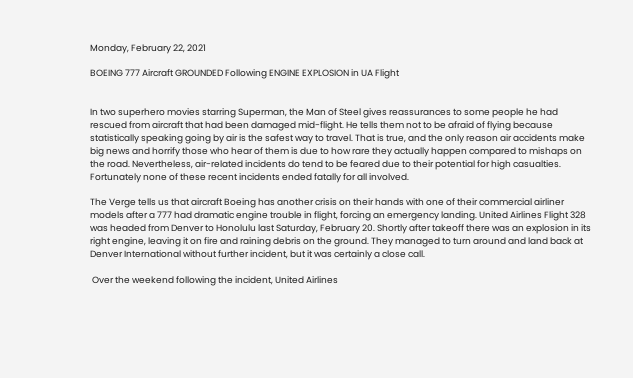Monday, February 22, 2021

BOEING 777 Aircraft GROUNDED Following ENGINE EXPLOSION in UA Flight


In two superhero movies starring Superman, the Man of Steel gives reassurances to some people he had rescued from aircraft that had been damaged mid-flight. He tells them not to be afraid of flying because statistically speaking going by air is the safest way to travel. That is true, and the only reason air accidents make big news and horrify those who hear of them is due to how rare they actually happen compared to mishaps on the road. Nevertheless, air-related incidents do tend to be feared due to their potential for high casualties. Fortunately none of these recent incidents ended fatally for all involved.

The Verge tells us that aircraft Boeing has another crisis on their hands with one of their commercial airliner models after a 777 had dramatic engine trouble in flight, forcing an emergency landing. United Airlines Flight 328 was headed from Denver to Honolulu last Saturday, February 20. Shortly after takeoff there was an explosion in its right engine, leaving it on fire and raining debris on the ground. They managed to turn around and land back at Denver International without further incident, but it was certainly a close call.

 Over the weekend following the incident, United Airlines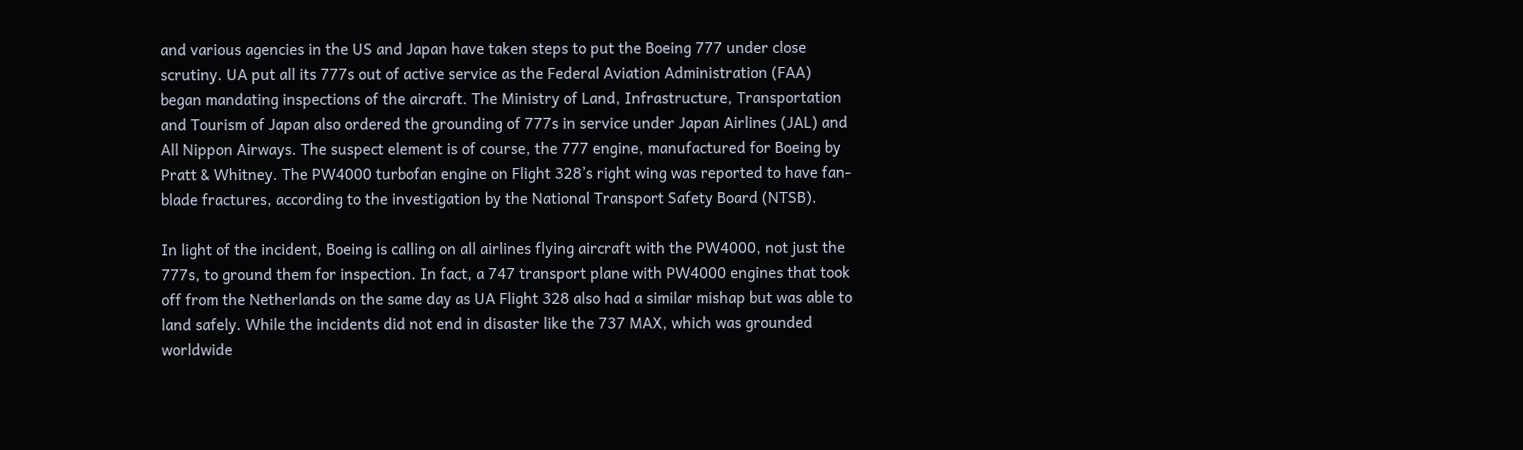and various agencies in the US and Japan have taken steps to put the Boeing 777 under close scrutiny. UA put all its 777s out of active service as the Federal Aviation Administration (FAA) began mandating inspections of the aircraft. The Ministry of Land, Infrastructure, Transportation and Tourism of Japan also ordered the grounding of 777s in service under Japan Airlines (JAL) and All Nippon Airways. The suspect element is of course, the 777 engine, manufactured for Boeing by Pratt & Whitney. The PW4000 turbofan engine on Flight 328’s right wing was reported to have fan-blade fractures, according to the investigation by the National Transport Safety Board (NTSB).

In light of the incident, Boeing is calling on all airlines flying aircraft with the PW4000, not just the 777s, to ground them for inspection. In fact, a 747 transport plane with PW4000 engines that took off from the Netherlands on the same day as UA Flight 328 also had a similar mishap but was able to land safely. While the incidents did not end in disaster like the 737 MAX, which was grounded worldwide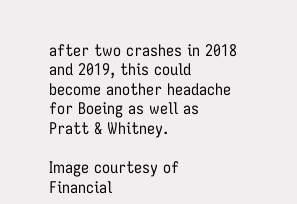after two crashes in 2018 and 2019, this could become another headache for Boeing as well as Pratt & Whitney.

Image courtesy of Financial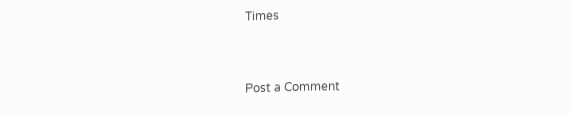Times


Post a Comment